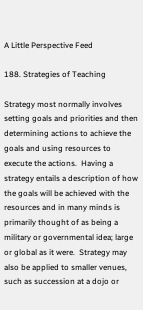A Little Perspective Feed

188. Strategies of Teaching

Strategy most normally involves setting goals and priorities and then determining actions to achieve the goals and using resources to execute the actions.  Having a strategy entails a description of how the goals will be achieved with the resources and in many minds is primarily thought of as being a military or governmental idea; large or global as it were.  Strategy may also be applied to smaller venues, such as succession at a dojo or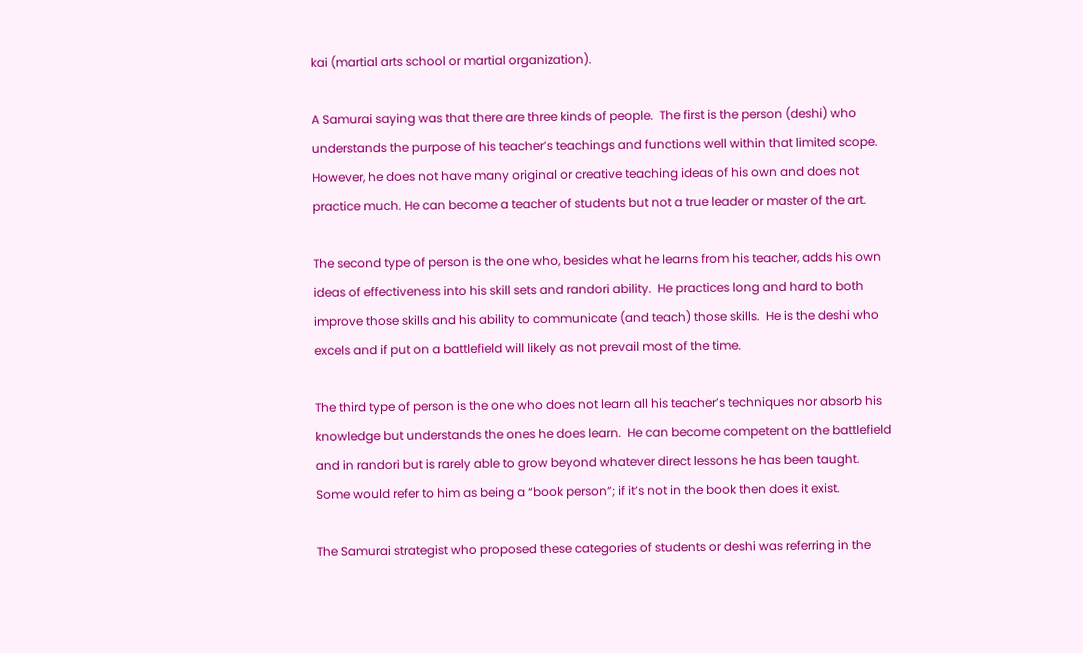kai (martial arts school or martial organization).

A Samurai saying was that there are three kinds of people.  The first is the person (deshi) who understands the purpose of his teacher’s teachings and functions well within that limited scope.  However, he does not have many original or creative teaching ideas of his own and does not practice much. He can become a teacher of students but not a true leader or master of the art.

The second type of person is the one who, besides what he learns from his teacher, adds his own ideas of effectiveness into his skill sets and randori ability.  He practices long and hard to both improve those skills and his ability to communicate (and teach) those skills.  He is the deshi who excels and if put on a battlefield will likely as not prevail most of the time.

The third type of person is the one who does not learn all his teacher’s techniques nor absorb his knowledge but understands the ones he does learn.  He can become competent on the battlefield and in randori but is rarely able to grow beyond whatever direct lessons he has been taught.  Some would refer to him as being a “book person”; if it’s not in the book then does it exist.

The Samurai strategist who proposed these categories of students or deshi was referring in the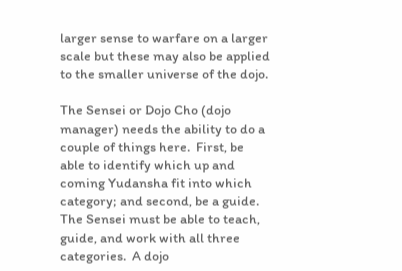larger sense to warfare on a larger scale but these may also be applied to the smaller universe of the dojo.

The Sensei or Dojo Cho (dojo manager) needs the ability to do a couple of things here.  First, be able to identify which up and coming Yudansha fit into which category; and second, be a guide.  The Sensei must be able to teach, guide, and work with all three categories.  A dojo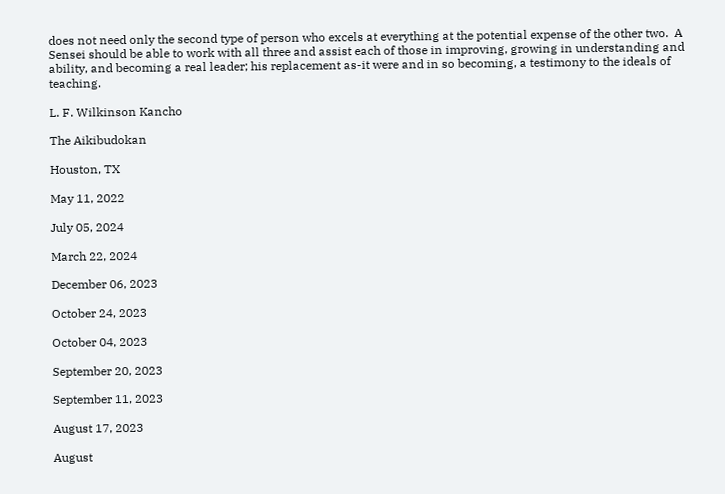does not need only the second type of person who excels at everything at the potential expense of the other two.  A Sensei should be able to work with all three and assist each of those in improving, growing in understanding and ability, and becoming a real leader; his replacement as-it were and in so becoming, a testimony to the ideals of teaching.

L. F. Wilkinson Kancho

The Aikibudokan

Houston, TX

May 11, 2022

July 05, 2024

March 22, 2024

December 06, 2023

October 24, 2023

October 04, 2023

September 20, 2023

September 11, 2023

August 17, 2023

August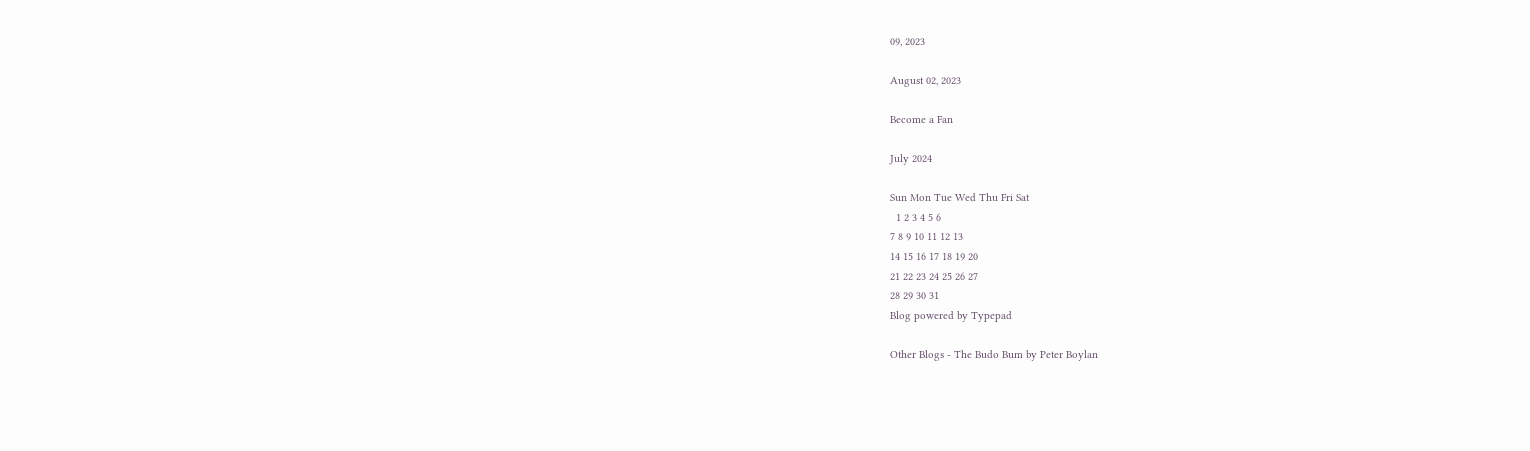09, 2023

August 02, 2023

Become a Fan

July 2024

Sun Mon Tue Wed Thu Fri Sat
  1 2 3 4 5 6
7 8 9 10 11 12 13
14 15 16 17 18 19 20
21 22 23 24 25 26 27
28 29 30 31
Blog powered by Typepad

Other Blogs - The Budo Bum by Peter Boylan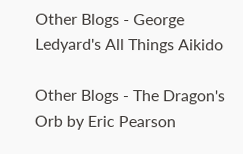Other Blogs - George Ledyard's All Things Aikido

Other Blogs - The Dragon's Orb by Eric Pearson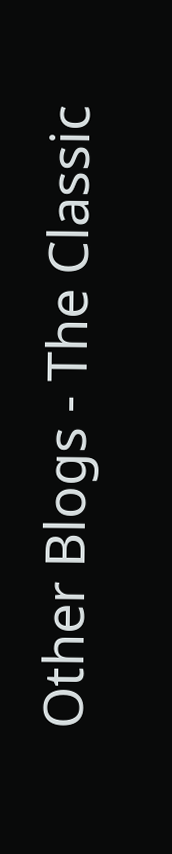Other Blogs - The Classic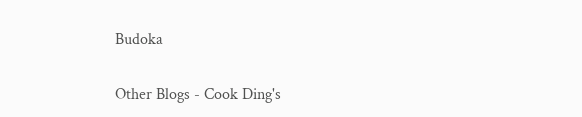Budoka

Other Blogs - Cook Ding's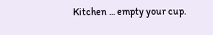Kitchen ... empty your cup.